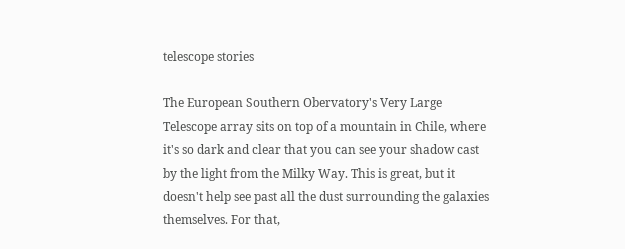telescope stories

The European Southern Obervatory's Very Large Telescope array sits on top of a mountain in Chile, where it's so dark and clear that you can see your shadow cast by the light from the Milky Way. This is great, but it doesn't help see past all the dust surrounding the galaxies themselves. For that,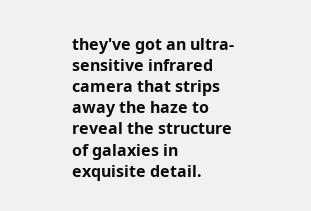they've got an ultra-sensitive infrared camera that strips away the haze to reveal the structure of galaxies in exquisite detail.